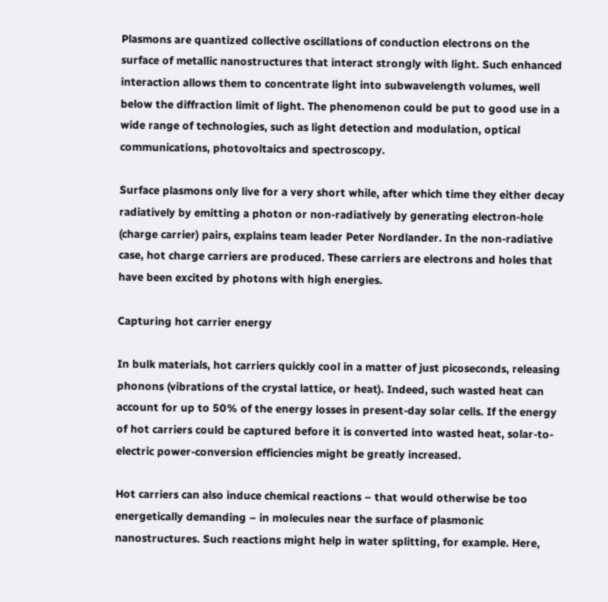Plasmons are quantized collective oscillations of conduction electrons on the surface of metallic nanostructures that interact strongly with light. Such enhanced interaction allows them to concentrate light into subwavelength volumes, well below the diffraction limit of light. The phenomenon could be put to good use in a wide range of technologies, such as light detection and modulation, optical communications, photovoltaics and spectroscopy.

Surface plasmons only live for a very short while, after which time they either decay radiatively by emitting a photon or non-radiatively by generating electron-hole (charge carrier) pairs, explains team leader Peter Nordlander. In the non-radiative case, hot charge carriers are produced. These carriers are electrons and holes that have been excited by photons with high energies.

Capturing hot carrier energy

In bulk materials, hot carriers quickly cool in a matter of just picoseconds, releasing phonons (vibrations of the crystal lattice, or heat). Indeed, such wasted heat can account for up to 50% of the energy losses in present-day solar cells. If the energy of hot carriers could be captured before it is converted into wasted heat, solar-to-electric power-conversion efficiencies might be greatly increased.

Hot carriers can also induce chemical reactions – that would otherwise be too energetically demanding – in molecules near the surface of plasmonic nanostructures. Such reactions might help in water splitting, for example. Here,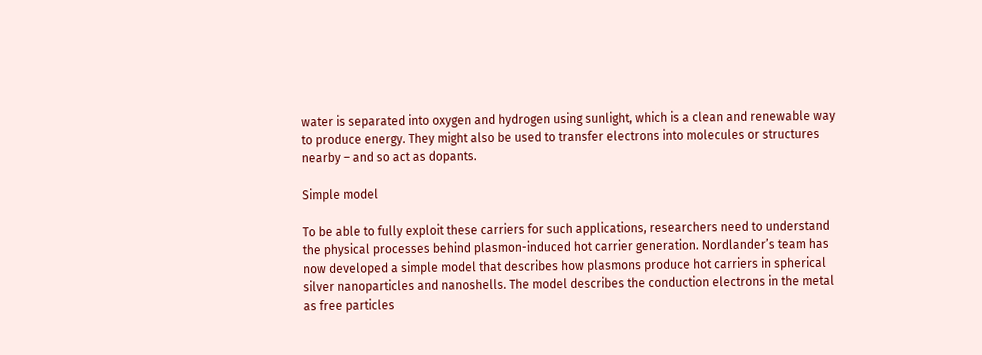water is separated into oxygen and hydrogen using sunlight, which is a clean and renewable way to produce energy. They might also be used to transfer electrons into molecules or structures nearby – and so act as dopants.

Simple model

To be able to fully exploit these carriers for such applications, researchers need to understand the physical processes behind plasmon-induced hot carrier generation. Nordlander’s team has now developed a simple model that describes how plasmons produce hot carriers in spherical silver nanoparticles and nanoshells. The model describes the conduction electrons in the metal as free particles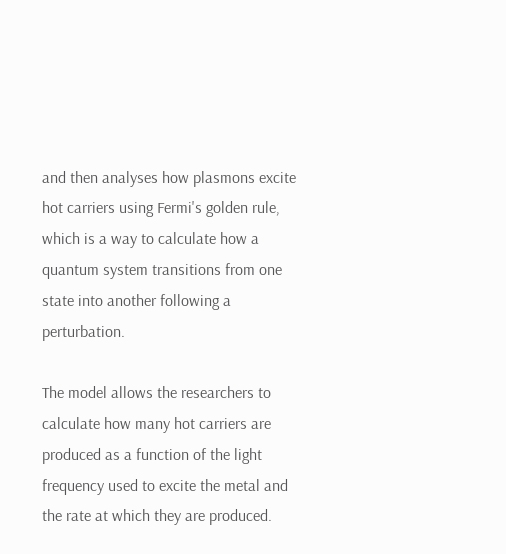and then analyses how plasmons excite hot carriers using Fermi's golden rule, which is a way to calculate how a quantum system transitions from one state into another following a perturbation.

The model allows the researchers to calculate how many hot carriers are produced as a function of the light frequency used to excite the metal and the rate at which they are produced.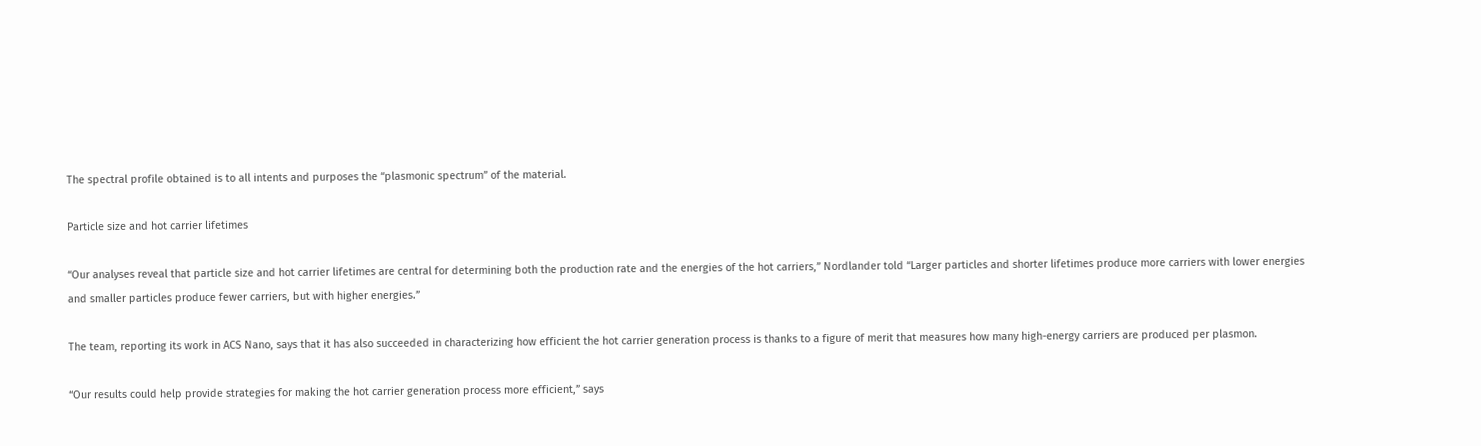The spectral profile obtained is to all intents and purposes the “plasmonic spectrum” of the material.

Particle size and hot carrier lifetimes

“Our analyses reveal that particle size and hot carrier lifetimes are central for determining both the production rate and the energies of the hot carriers,” Nordlander told “Larger particles and shorter lifetimes produce more carriers with lower energies and smaller particles produce fewer carriers, but with higher energies.”

The team, reporting its work in ACS Nano, says that it has also succeeded in characterizing how efficient the hot carrier generation process is thanks to a figure of merit that measures how many high-energy carriers are produced per plasmon.

“Our results could help provide strategies for making the hot carrier generation process more efficient,” says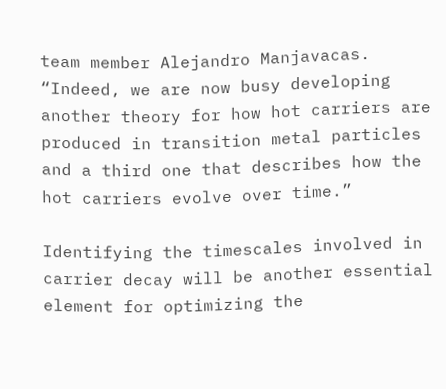team member Alejandro Manjavacas. “Indeed, we are now busy developing another theory for how hot carriers are produced in transition metal particles and a third one that describes how the hot carriers evolve over time.”

Identifying the timescales involved in carrier decay will be another essential element for optimizing the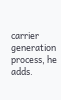carrier generation process, he adds.